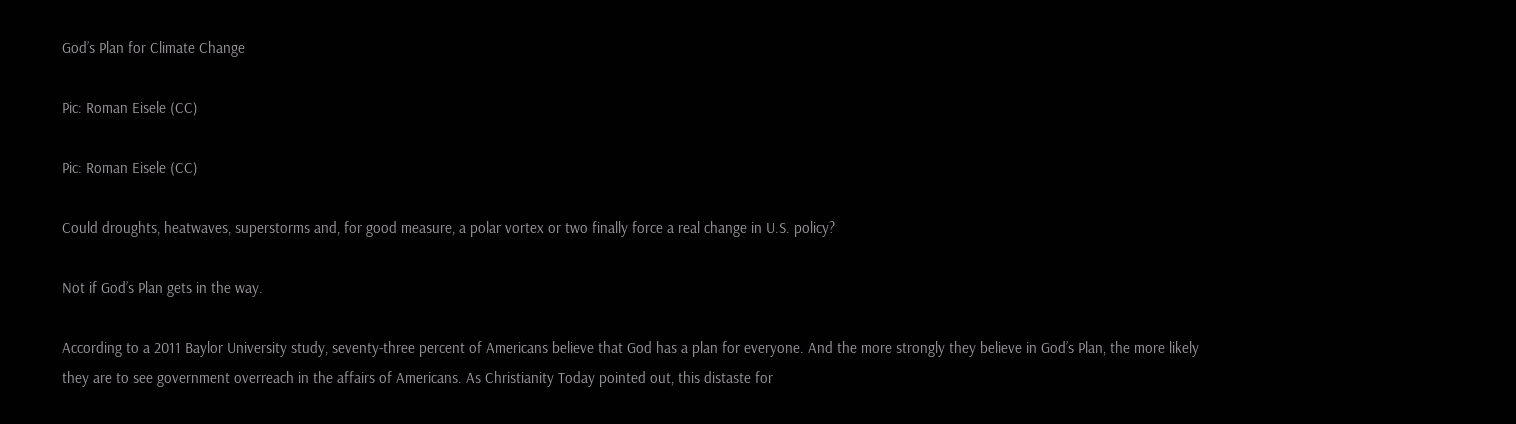God’s Plan for Climate Change

Pic: Roman Eisele (CC)

Pic: Roman Eisele (CC)

Could droughts, heatwaves, superstorms and, for good measure, a polar vortex or two finally force a real change in U.S. policy?

Not if God’s Plan gets in the way.

According to a 2011 Baylor University study, seventy-three percent of Americans believe that God has a plan for everyone. And the more strongly they believe in God’s Plan, the more likely they are to see government overreach in the affairs of Americans. As Christianity Today pointed out, this distaste for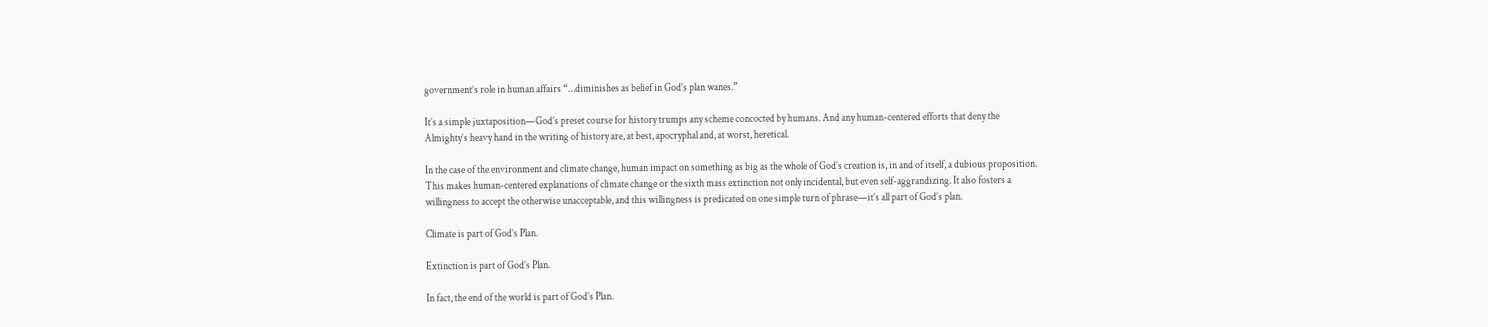government’s role in human affairs “…diminishes as belief in God’s plan wanes.”

It’s a simple juxtaposition—God’s preset course for history trumps any scheme concocted by humans. And any human-centered efforts that deny the Almighty’s heavy hand in the writing of history are, at best, apocryphal and, at worst, heretical.

In the case of the environment and climate change, human impact on something as big as the whole of God’s creation is, in and of itself, a dubious proposition. This makes human-centered explanations of climate change or the sixth mass extinction not only incidental, but even self-aggrandizing. It also fosters a willingness to accept the otherwise unacceptable, and this willingness is predicated on one simple turn of phrase—it’s all part of God’s plan.

Climate is part of God’s Plan.

Extinction is part of God’s Plan.

In fact, the end of the world is part of God’s Plan.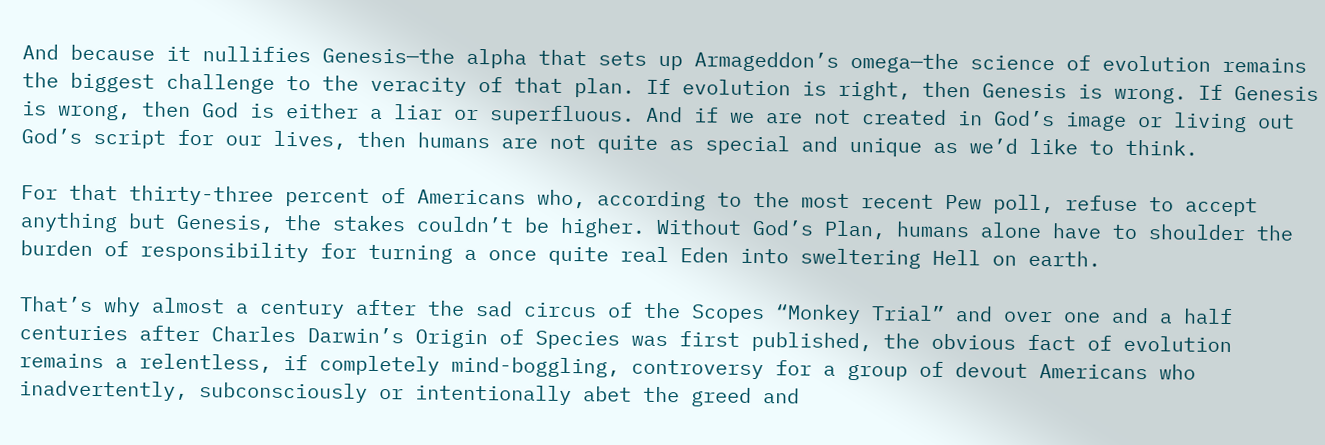And because it nullifies Genesis—the alpha that sets up Armageddon’s omega—the science of evolution remains the biggest challenge to the veracity of that plan. If evolution is right, then Genesis is wrong. If Genesis is wrong, then God is either a liar or superfluous. And if we are not created in God’s image or living out God’s script for our lives, then humans are not quite as special and unique as we’d like to think.

For that thirty-three percent of Americans who, according to the most recent Pew poll, refuse to accept anything but Genesis, the stakes couldn’t be higher. Without God’s Plan, humans alone have to shoulder the burden of responsibility for turning a once quite real Eden into sweltering Hell on earth.

That’s why almost a century after the sad circus of the Scopes “Monkey Trial” and over one and a half centuries after Charles Darwin’s Origin of Species was first published, the obvious fact of evolution remains a relentless, if completely mind-boggling, controversy for a group of devout Americans who inadvertently, subconsciously or intentionally abet the greed and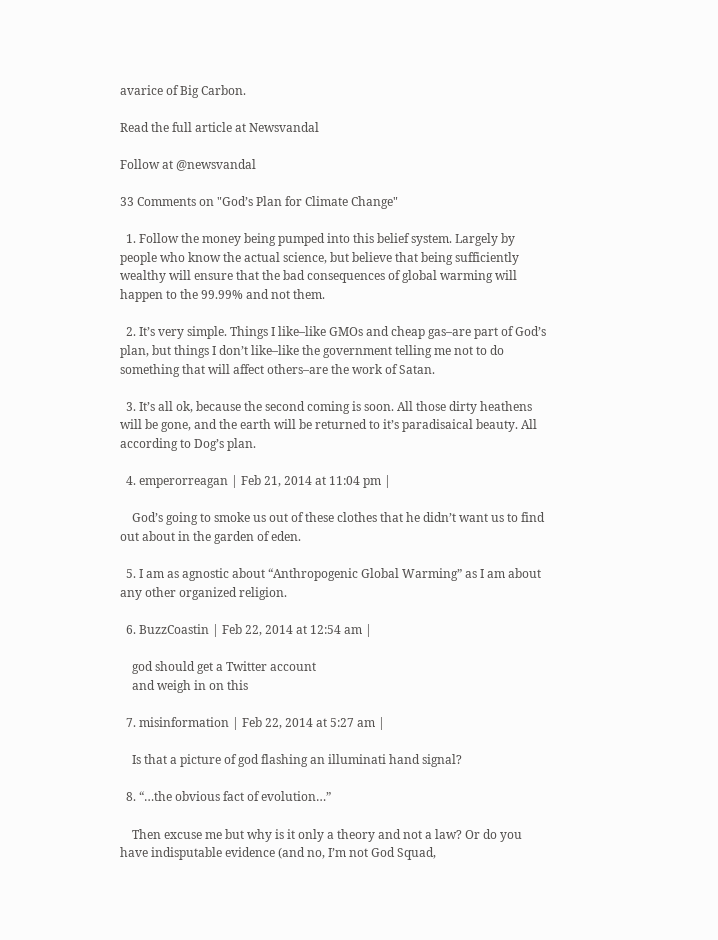avarice of Big Carbon.

Read the full article at Newsvandal

Follow at @newsvandal

33 Comments on "God’s Plan for Climate Change"

  1. Follow the money being pumped into this belief system. Largely by people who know the actual science, but believe that being sufficiently wealthy will ensure that the bad consequences of global warming will happen to the 99.99% and not them.

  2. It’s very simple. Things I like–like GMOs and cheap gas–are part of God’s plan, but things I don’t like–like the government telling me not to do something that will affect others–are the work of Satan.

  3. It’s all ok, because the second coming is soon. All those dirty heathens will be gone, and the earth will be returned to it’s paradisaical beauty. All according to Dog’s plan.

  4. emperorreagan | Feb 21, 2014 at 11:04 pm |

    God’s going to smoke us out of these clothes that he didn’t want us to find out about in the garden of eden.

  5. I am as agnostic about “Anthropogenic Global Warming” as I am about any other organized religion.

  6. BuzzCoastin | Feb 22, 2014 at 12:54 am |

    god should get a Twitter account
    and weigh in on this

  7. misinformation | Feb 22, 2014 at 5:27 am |

    Is that a picture of god flashing an illuminati hand signal?

  8. “…the obvious fact of evolution…”

    Then excuse me but why is it only a theory and not a law? Or do you have indisputable evidence (and no, I’m not God Squad,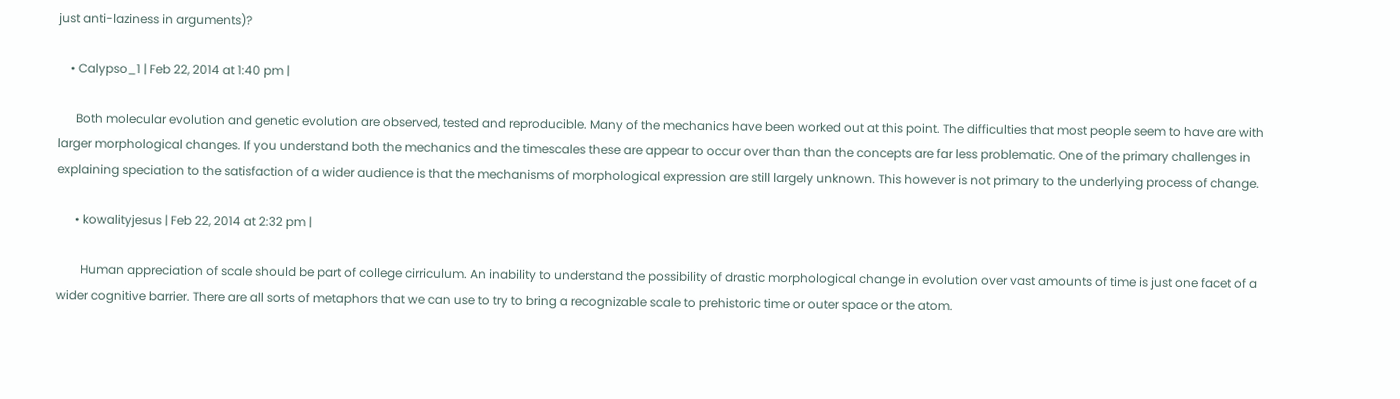just anti-laziness in arguments)?

    • Calypso_1 | Feb 22, 2014 at 1:40 pm |

      Both molecular evolution and genetic evolution are observed, tested and reproducible. Many of the mechanics have been worked out at this point. The difficulties that most people seem to have are with larger morphological changes. If you understand both the mechanics and the timescales these are appear to occur over than than the concepts are far less problematic. One of the primary challenges in explaining speciation to the satisfaction of a wider audience is that the mechanisms of morphological expression are still largely unknown. This however is not primary to the underlying process of change.

      • kowalityjesus | Feb 22, 2014 at 2:32 pm |

        Human appreciation of scale should be part of college cirriculum. An inability to understand the possibility of drastic morphological change in evolution over vast amounts of time is just one facet of a wider cognitive barrier. There are all sorts of metaphors that we can use to try to bring a recognizable scale to prehistoric time or outer space or the atom.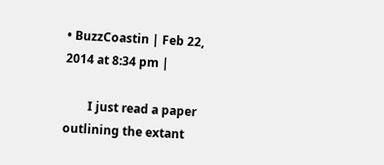• BuzzCoastin | Feb 22, 2014 at 8:34 pm |

        I just read a paper outlining the extant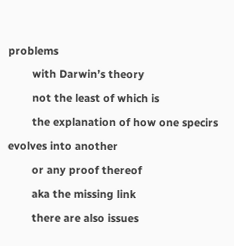problems
        with Darwin’s theory
        not the least of which is
        the explanation of how one specirs evolves into another
        or any proof thereof
        aka the missing link
        there are also issues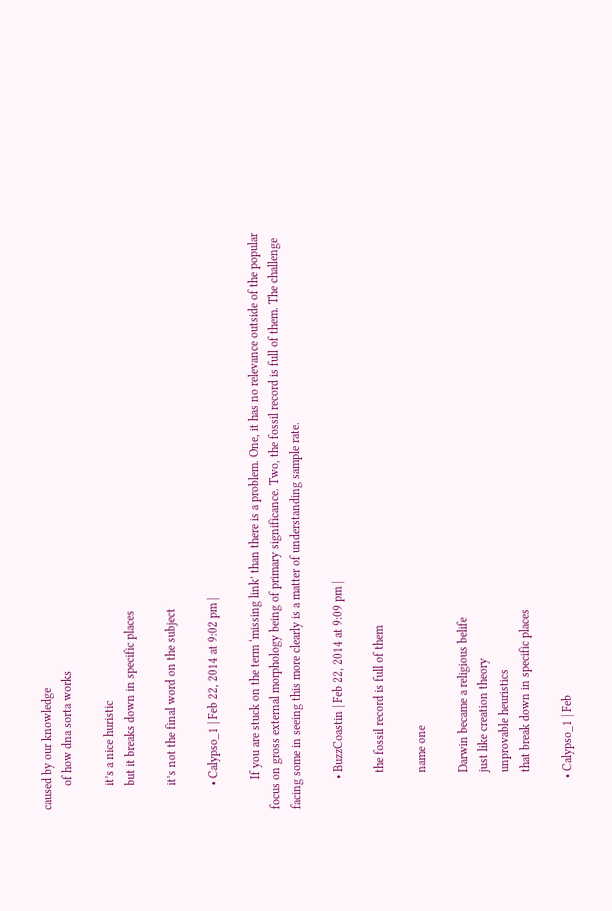caused by our knowledge
        of how dna sorta works

        it’s a nice huristic
        but it breaks down in specific places

        it’s not the final word on the subject

        • Calypso_1 | Feb 22, 2014 at 9:02 pm |

          If you are stuck on the term ‘missing link’ than there is a problem. One, it has no relevance outside of the popular focus on gross external morphology being of primary significance. Two, the fossil record is full of them. The challenge facing some in seeing this more clearly is a matter of understanding sample rate.

          • BuzzCoastin | Feb 22, 2014 at 9:09 pm |

            the fossil record is full of them

            name one

            Darwin became a religious belife
            just like creation theory
            unprovable heuristics
            that break down in specific places

          • Calypso_1 | Feb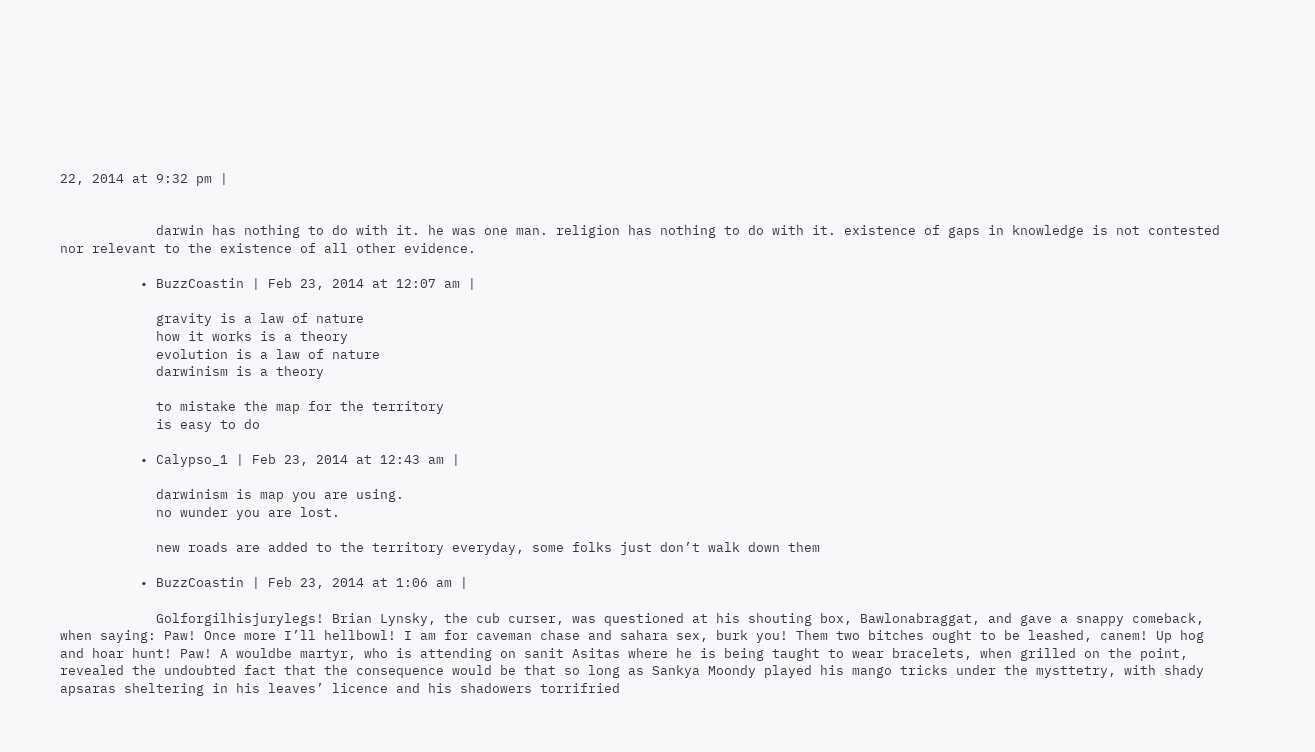22, 2014 at 9:32 pm |


            darwin has nothing to do with it. he was one man. religion has nothing to do with it. existence of gaps in knowledge is not contested nor relevant to the existence of all other evidence.

          • BuzzCoastin | Feb 23, 2014 at 12:07 am |

            gravity is a law of nature
            how it works is a theory
            evolution is a law of nature
            darwinism is a theory

            to mistake the map for the territory
            is easy to do

          • Calypso_1 | Feb 23, 2014 at 12:43 am |

            darwinism is map you are using.
            no wunder you are lost.

            new roads are added to the territory everyday, some folks just don’t walk down them

          • BuzzCoastin | Feb 23, 2014 at 1:06 am |

            Golforgilhisjurylegs! Brian Lynsky, the cub curser, was questioned at his shouting box, Bawlonabraggat, and gave a snappy comeback, when saying: Paw! Once more I’ll hellbowl! I am for caveman chase and sahara sex, burk you! Them two bitches ought to be leashed, canem! Up hog and hoar hunt! Paw! A wouldbe martyr, who is attending on sanit Asitas where he is being taught to wear bracelets, when grilled on the point, revealed the undoubted fact that the consequence would be that so long as Sankya Moondy played his mango tricks under the mysttetry, with shady apsaras sheltering in his leaves’ licence and his shadowers torrifried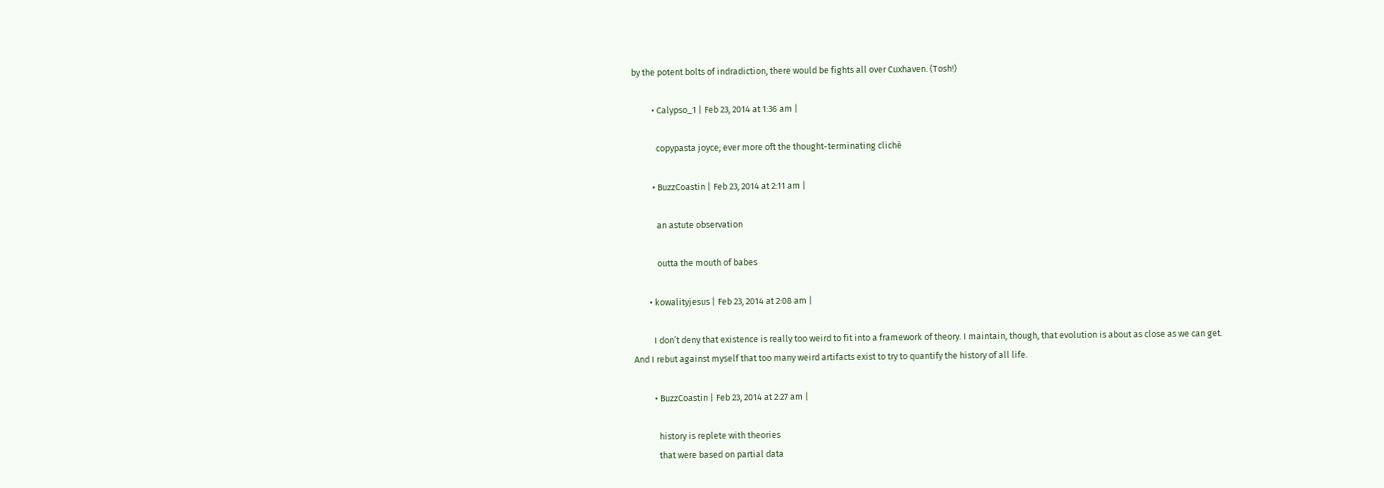by the potent bolts of indradiction, there would be fights all over Cuxhaven. (Tosh!)

          • Calypso_1 | Feb 23, 2014 at 1:36 am |

            copypasta joyce; ever more oft the thought-terminating cliché

          • BuzzCoastin | Feb 23, 2014 at 2:11 am |

            an astute observation

            outta the mouth of babes

        • kowalityjesus | Feb 23, 2014 at 2:08 am |

          I don’t deny that existence is really too weird to fit into a framework of theory. I maintain, though, that evolution is about as close as we can get. And I rebut against myself that too many weird artifacts exist to try to quantify the history of all life.

          • BuzzCoastin | Feb 23, 2014 at 2:27 am |

            history is replete with theories
            that were based on partial data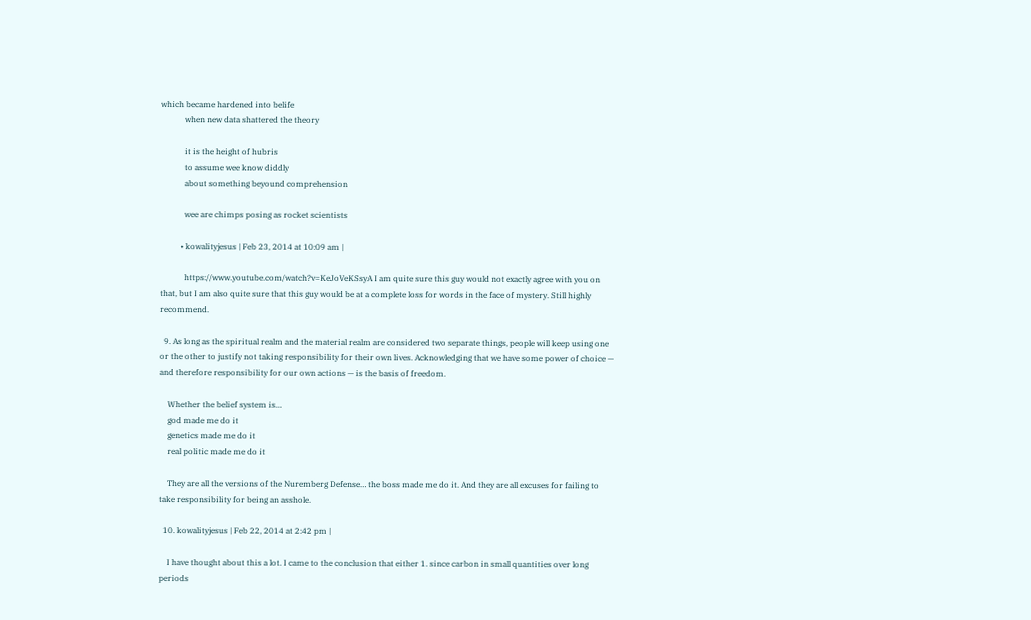which became hardened into belife
            when new data shattered the theory

            it is the height of hubris
            to assume wee know diddly
            about something beyound comprehension

            wee are chimps posing as rocket scientists

          • kowalityjesus | Feb 23, 2014 at 10:09 am |

            https://www.youtube.com/watch?v=KeJoVeKSsyA I am quite sure this guy would not exactly agree with you on that, but I am also quite sure that this guy would be at a complete loss for words in the face of mystery. Still highly recommend.

  9. As long as the spiritual realm and the material realm are considered two separate things, people will keep using one or the other to justify not taking responsibility for their own lives. Acknowledging that we have some power of choice — and therefore responsibility for our own actions — is the basis of freedom.

    Whether the belief system is…
    god made me do it
    genetics made me do it
    real politic made me do it

    They are all the versions of the Nuremberg Defense… the boss made me do it. And they are all excuses for failing to take responsibility for being an asshole.

  10. kowalityjesus | Feb 22, 2014 at 2:42 pm |

    I have thought about this a lot. I came to the conclusion that either 1. since carbon in small quantities over long periods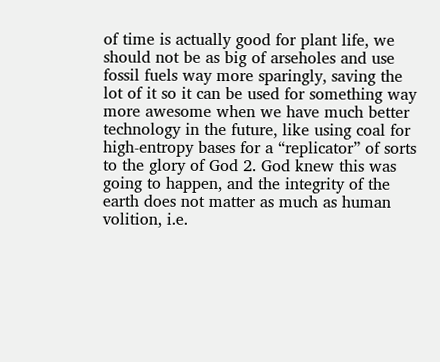of time is actually good for plant life, we should not be as big of arseholes and use fossil fuels way more sparingly, saving the lot of it so it can be used for something way more awesome when we have much better technology in the future, like using coal for high-entropy bases for a “replicator” of sorts to the glory of God 2. God knew this was going to happen, and the integrity of the earth does not matter as much as human volition, i.e.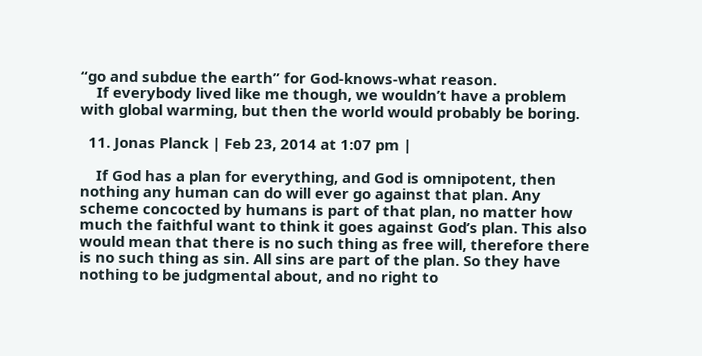“go and subdue the earth” for God-knows-what reason.
    If everybody lived like me though, we wouldn’t have a problem with global warming, but then the world would probably be boring.

  11. Jonas Planck | Feb 23, 2014 at 1:07 pm |

    If God has a plan for everything, and God is omnipotent, then nothing any human can do will ever go against that plan. Any scheme concocted by humans is part of that plan, no matter how much the faithful want to think it goes against God’s plan. This also would mean that there is no such thing as free will, therefore there is no such thing as sin. All sins are part of the plan. So they have nothing to be judgmental about, and no right to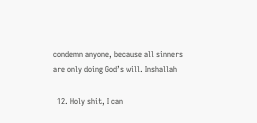condemn anyone, because all sinners are only doing God’s will. Inshallah

  12. Holy shit, I can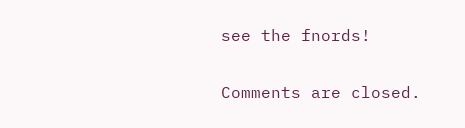see the fnords!

Comments are closed.